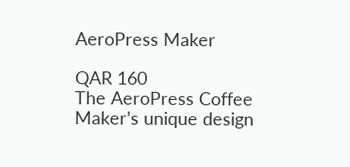AeroPress Maker

QAR 160
The AeroPress Coffee Maker’s unique design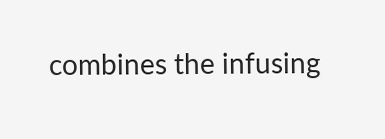combines the infusing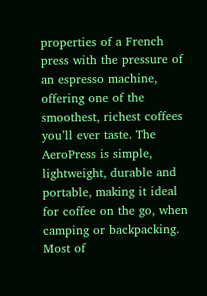properties of a French press with the pressure of an espresso machine, offering one of the smoothest, richest coffees you’ll ever taste. The AeroPress is simple, lightweight, durable and portable, making it ideal for coffee on the go, when camping or backpacking. Most of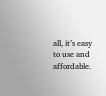all, it’s easy to use and affordable.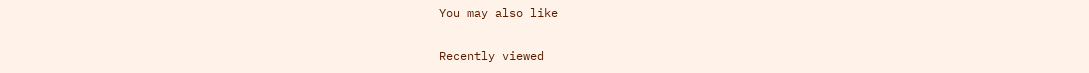You may also like

Recently viewed